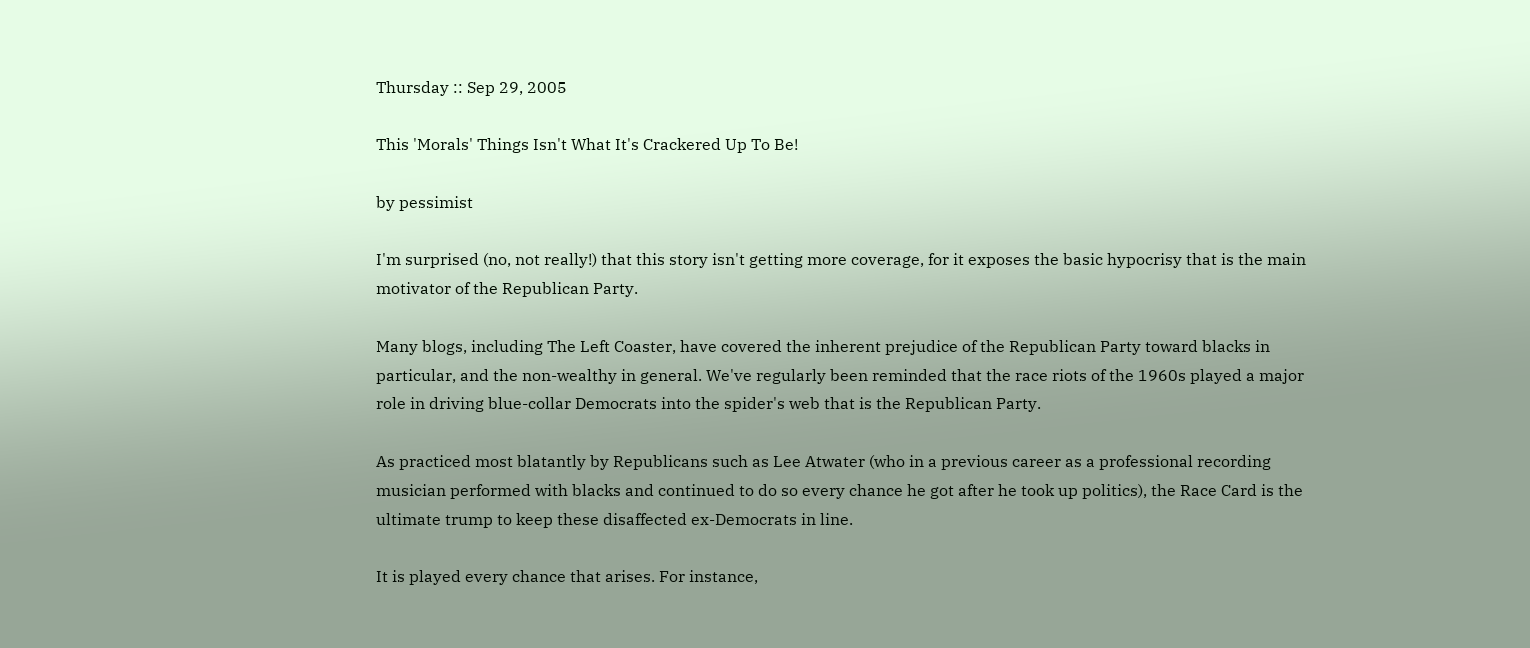Thursday :: Sep 29, 2005

This 'Morals' Things Isn't What It's Crackered Up To Be!

by pessimist

I'm surprised (no, not really!) that this story isn't getting more coverage, for it exposes the basic hypocrisy that is the main motivator of the Republican Party.

Many blogs, including The Left Coaster, have covered the inherent prejudice of the Republican Party toward blacks in particular, and the non-wealthy in general. We've regularly been reminded that the race riots of the 1960s played a major role in driving blue-collar Democrats into the spider's web that is the Republican Party.

As practiced most blatantly by Republicans such as Lee Atwater (who in a previous career as a professional recording musician performed with blacks and continued to do so every chance he got after he took up politics), the Race Card is the ultimate trump to keep these disaffected ex-Democrats in line.

It is played every chance that arises. For instance,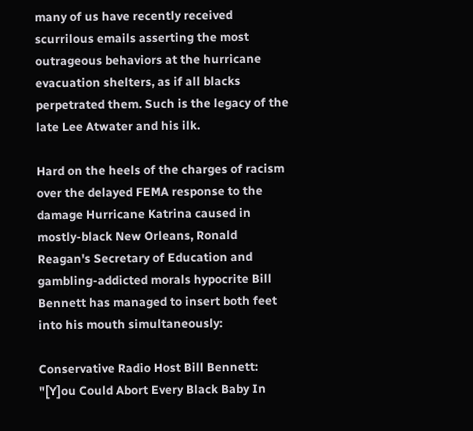many of us have recently received scurrilous emails asserting the most outrageous behaviors at the hurricane evacuation shelters, as if all blacks perpetrated them. Such is the legacy of the late Lee Atwater and his ilk.

Hard on the heels of the charges of racism over the delayed FEMA response to the damage Hurricane Katrina caused in mostly-black New Orleans, Ronald Reagan's Secretary of Education and gambling-addicted morals hypocrite Bill Bennett has managed to insert both feet into his mouth simultaneously:

Conservative Radio Host Bill Bennett: "[Y]ou Could Abort Every Black Baby In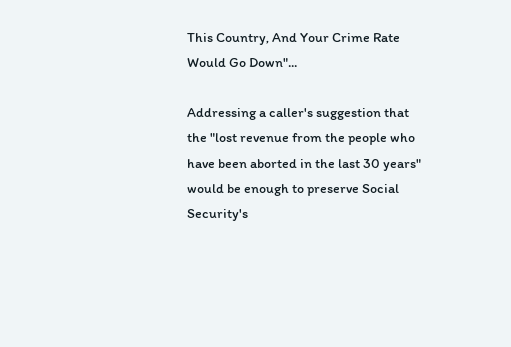This Country, And Your Crime Rate Would Go Down"...

Addressing a caller's suggestion that the "lost revenue from the people who have been aborted in the last 30 years" would be enough to preserve Social Security's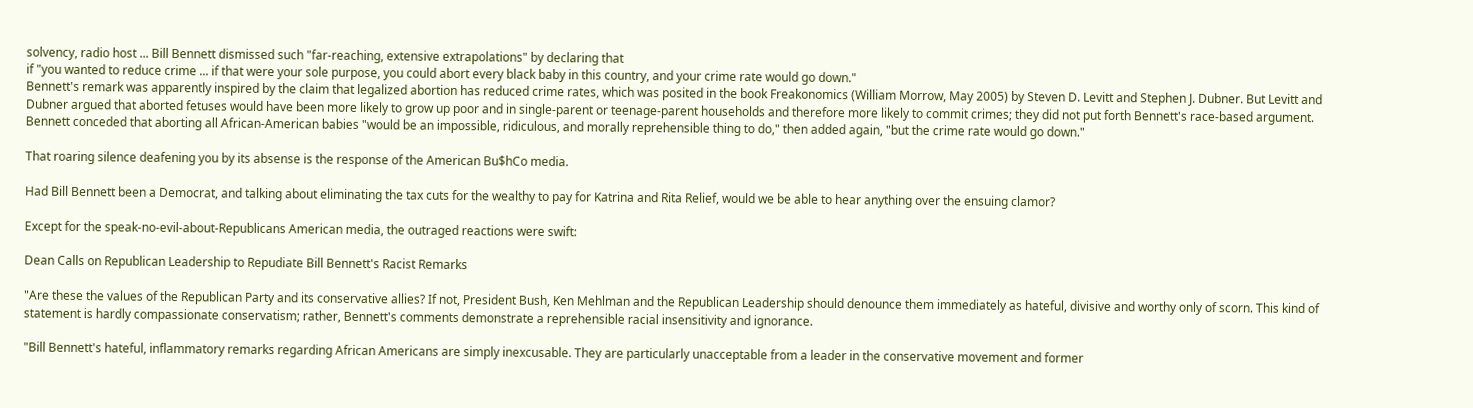solvency, radio host ... Bill Bennett dismissed such "far-reaching, extensive extrapolations" by declaring that
if "you wanted to reduce crime ... if that were your sole purpose, you could abort every black baby in this country, and your crime rate would go down."
Bennett's remark was apparently inspired by the claim that legalized abortion has reduced crime rates, which was posited in the book Freakonomics (William Morrow, May 2005) by Steven D. Levitt and Stephen J. Dubner. But Levitt and Dubner argued that aborted fetuses would have been more likely to grow up poor and in single-parent or teenage-parent households and therefore more likely to commit crimes; they did not put forth Bennett's race-based argument.
Bennett conceded that aborting all African-American babies "would be an impossible, ridiculous, and morally reprehensible thing to do," then added again, "but the crime rate would go down."

That roaring silence deafening you by its absense is the response of the American Bu$hCo media.

Had Bill Bennett been a Democrat, and talking about eliminating the tax cuts for the wealthy to pay for Katrina and Rita Relief, would we be able to hear anything over the ensuing clamor?

Except for the speak-no-evil-about-Republicans American media, the outraged reactions were swift:

Dean Calls on Republican Leadership to Repudiate Bill Bennett's Racist Remarks

"Are these the values of the Republican Party and its conservative allies? If not, President Bush, Ken Mehlman and the Republican Leadership should denounce them immediately as hateful, divisive and worthy only of scorn. This kind of statement is hardly compassionate conservatism; rather, Bennett's comments demonstrate a reprehensible racial insensitivity and ignorance.

"Bill Bennett's hateful, inflammatory remarks regarding African Americans are simply inexcusable. They are particularly unacceptable from a leader in the conservative movement and former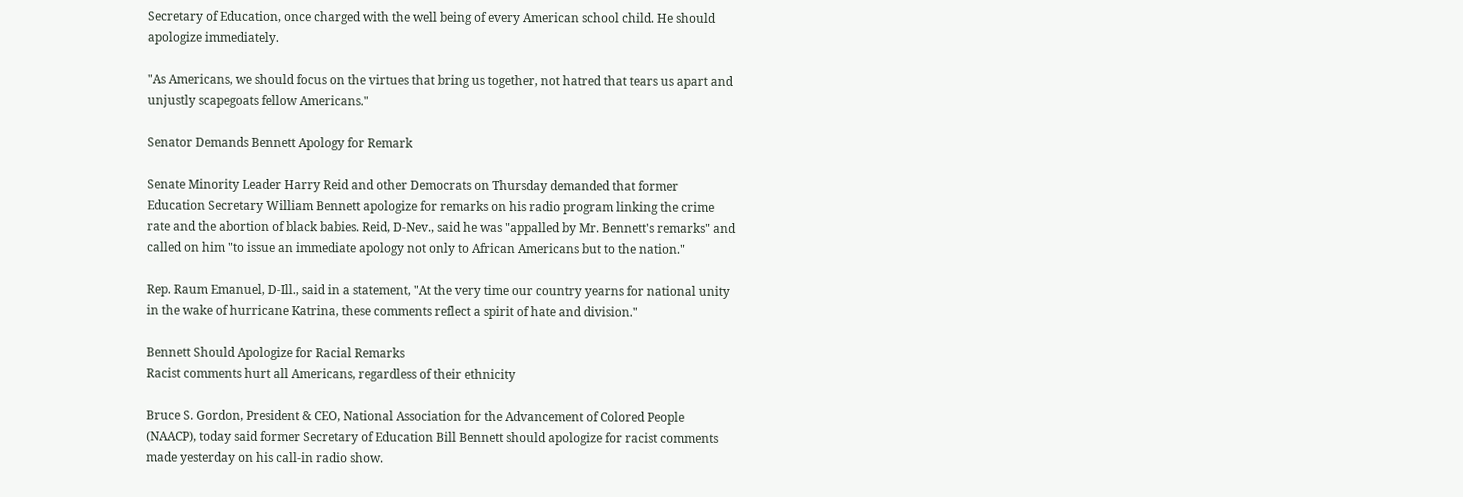Secretary of Education, once charged with the well being of every American school child. He should apologize immediately.

"As Americans, we should focus on the virtues that bring us together, not hatred that tears us apart and unjustly scapegoats fellow Americans."

Senator Demands Bennett Apology for Remark

Senate Minority Leader Harry Reid and other Democrats on Thursday demanded that former Education Secretary William Bennett apologize for remarks on his radio program linking the crime rate and the abortion of black babies. Reid, D-Nev., said he was "appalled by Mr. Bennett's remarks" and called on him "to issue an immediate apology not only to African Americans but to the nation."

Rep. Raum Emanuel, D-Ill., said in a statement, "At the very time our country yearns for national unity in the wake of hurricane Katrina, these comments reflect a spirit of hate and division."

Bennett Should Apologize for Racial Remarks
Racist comments hurt all Americans, regardless of their ethnicity

Bruce S. Gordon, President & CEO, National Association for the Advancement of Colored People (NAACP), today said former Secretary of Education Bill Bennett should apologize for racist comments made yesterday on his call-in radio show.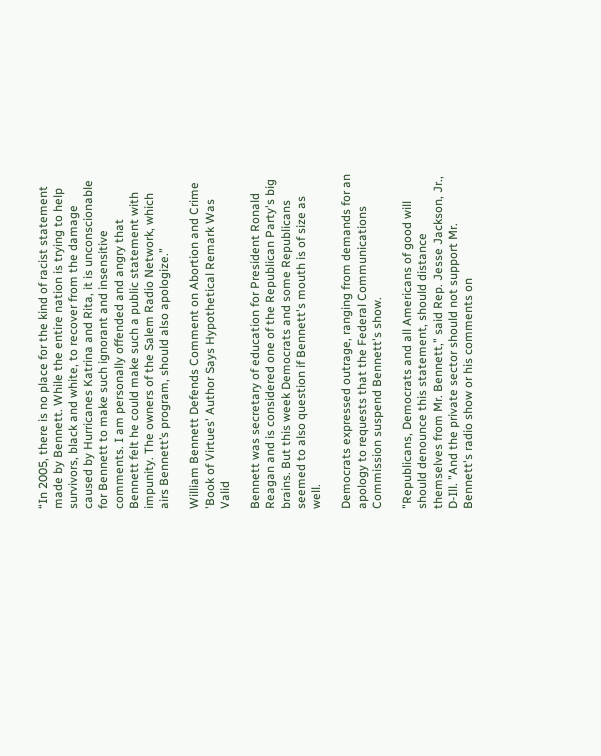“In 2005, there is no place for the kind of racist statement made by Bennett. While the entire nation is trying to help survivors, black and white, to recover from the damage caused by Hurricanes Katrina and Rita, it is unconscionable for Bennett to make such ignorant and insensitive comments. I am personally offended and angry that Bennett felt he could make such a public statement with impunity. The owners of the Salem Radio Network, which airs Bennett’s program, should also apologize.”

William Bennett Defends Comment on Abortion and Crime
'Book of Virtues' Author Says Hypothetical Remark Was Valid

Bennett was secretary of education for President Ronald Reagan and is considered one of the Republican Party's big brains. But this week Democrats and some Republicans seemed to also question if Bennett's mouth is of size as well.

Democrats expressed outrage, ranging from demands for an apology to requests that the Federal Communications Commission suspend Bennett's show.

"Republicans, Democrats and all Americans of good will should denounce this statement, should distance themselves from Mr. Bennett," said Rep. Jesse Jackson, Jr., D-Ill. "And the private sector should not support Mr. Bennett's radio show or his comments on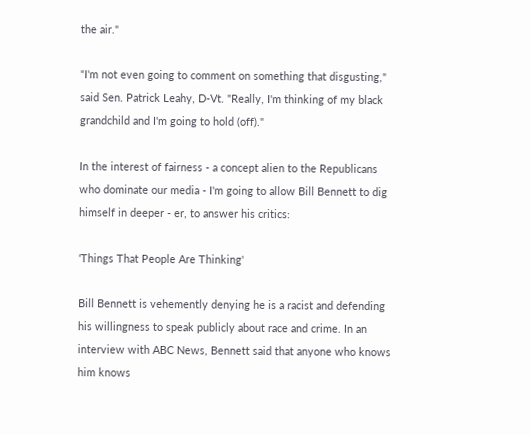the air."

"I'm not even going to comment on something that disgusting," said Sen. Patrick Leahy, D-Vt. "Really, I'm thinking of my black grandchild and I'm going to hold (off)."

In the interest of fairness - a concept alien to the Republicans who dominate our media - I'm going to allow Bill Bennett to dig himself in deeper - er, to answer his critics:

'Things That People Are Thinking'

Bill Bennett is vehemently denying he is a racist and defending his willingness to speak publicly about race and crime. In an interview with ABC News, Bennett said that anyone who knows him knows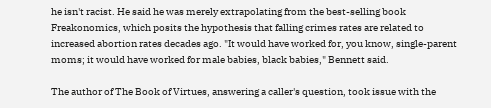he isn't racist. He said he was merely extrapolating from the best-selling book Freakonomics, which posits the hypothesis that falling crimes rates are related to increased abortion rates decades ago. "It would have worked for, you know, single-parent moms; it would have worked for male babies, black babies," Bennett said.

The author of The Book of Virtues, answering a caller's question, took issue with the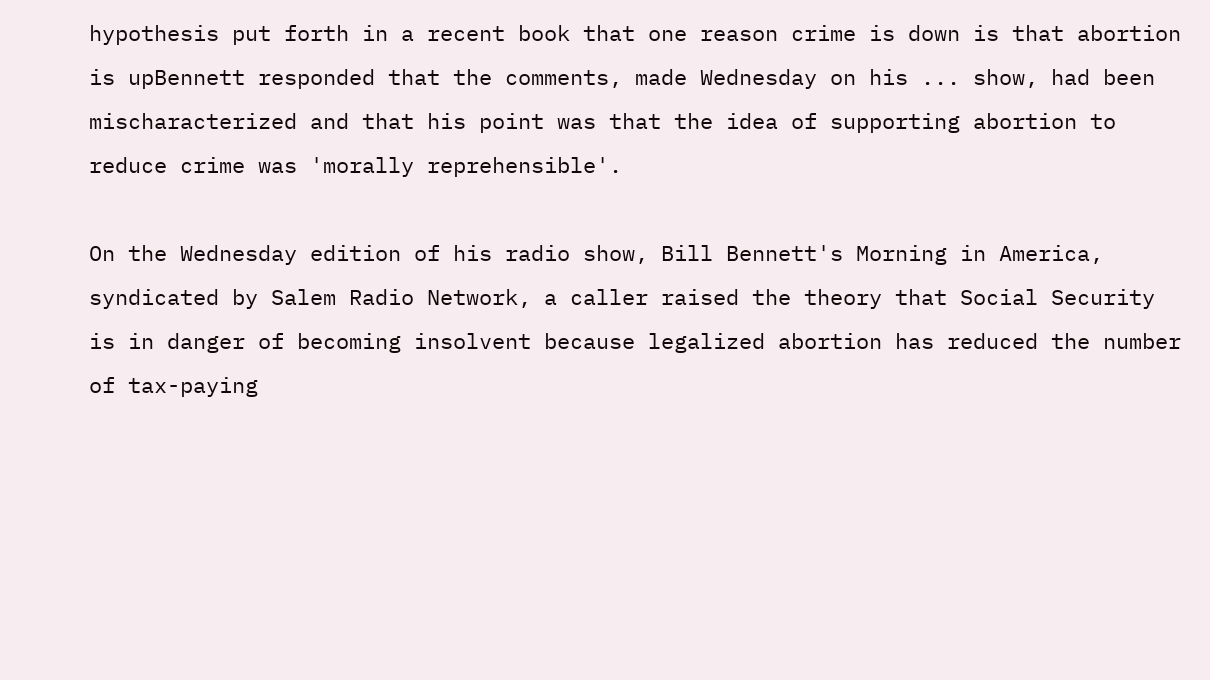hypothesis put forth in a recent book that one reason crime is down is that abortion is upBennett responded that the comments, made Wednesday on his ... show, had been mischaracterized and that his point was that the idea of supporting abortion to reduce crime was 'morally reprehensible'.

On the Wednesday edition of his radio show, Bill Bennett's Morning in America, syndicated by Salem Radio Network, a caller raised the theory that Social Security is in danger of becoming insolvent because legalized abortion has reduced the number of tax-paying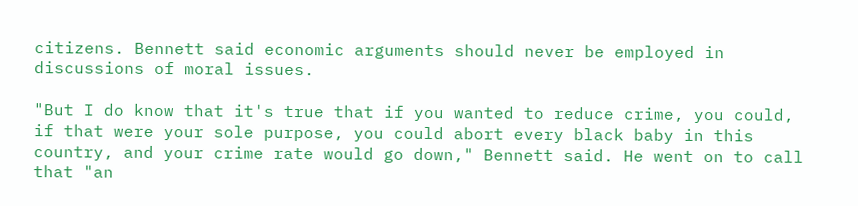citizens. Bennett said economic arguments should never be employed in discussions of moral issues.

"But I do know that it's true that if you wanted to reduce crime, you could, if that were your sole purpose, you could abort every black baby in this country, and your crime rate would go down," Bennett said. He went on to call that "an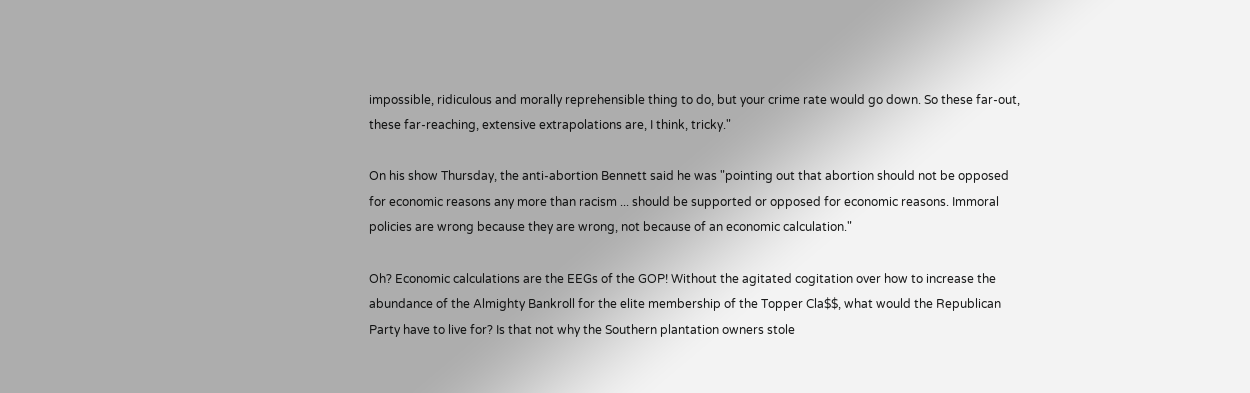impossible, ridiculous and morally reprehensible thing to do, but your crime rate would go down. So these far-out, these far-reaching, extensive extrapolations are, I think, tricky."

On his show Thursday, the anti-abortion Bennett said he was "pointing out that abortion should not be opposed for economic reasons any more than racism ... should be supported or opposed for economic reasons. Immoral policies are wrong because they are wrong, not because of an economic calculation."

Oh? Economic calculations are the EEGs of the GOP! Without the agitated cogitation over how to increase the abundance of the Almighty Bankroll for the elite membership of the Topper Cla$$, what would the Republican Party have to live for? Is that not why the Southern plantation owners stole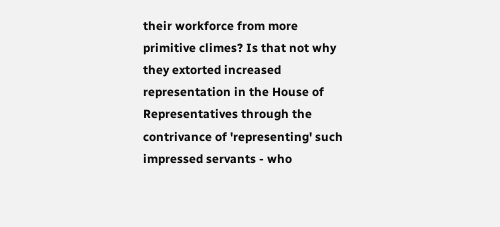their workforce from more primitive climes? Is that not why they extorted increased representation in the House of Representatives through the contrivance of 'representing' such impressed servants - who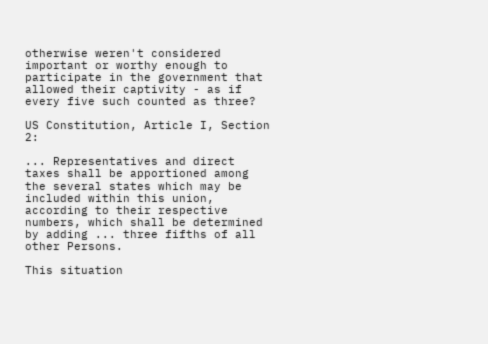otherwise weren't considered important or worthy enough to participate in the government that allowed their captivity - as if every five such counted as three?

US Constitution, Article I, Section 2:

... Representatives and direct taxes shall be apportioned among the several states which may be included within this union, according to their respective numbers, which shall be determined by adding ... three fifths of all other Persons.

This situation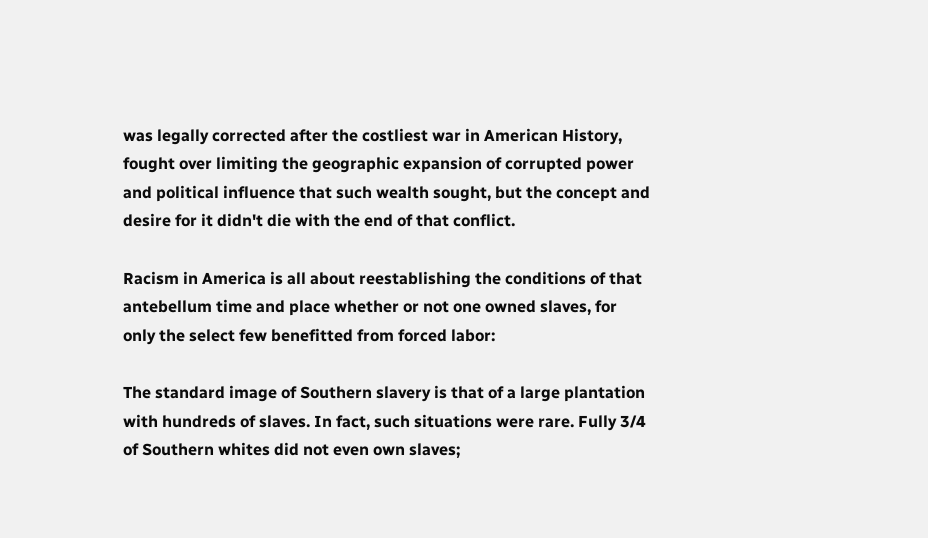was legally corrected after the costliest war in American History, fought over limiting the geographic expansion of corrupted power and political influence that such wealth sought, but the concept and desire for it didn't die with the end of that conflict.

Racism in America is all about reestablishing the conditions of that antebellum time and place whether or not one owned slaves, for only the select few benefitted from forced labor:

The standard image of Southern slavery is that of a large plantation with hundreds of slaves. In fact, such situations were rare. Fully 3/4 of Southern whites did not even own slaves;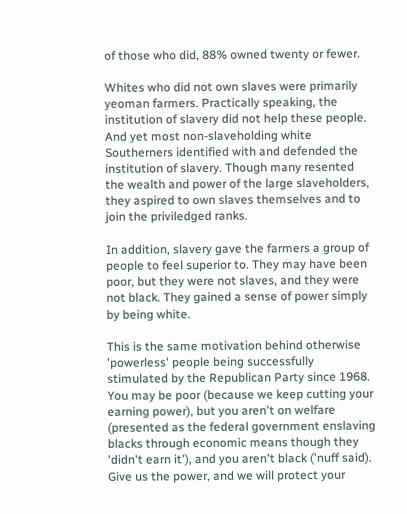of those who did, 88% owned twenty or fewer.

Whites who did not own slaves were primarily yeoman farmers. Practically speaking, the institution of slavery did not help these people. And yet most non-slaveholding white Southerners identified with and defended the institution of slavery. Though many resented the wealth and power of the large slaveholders, they aspired to own slaves themselves and to join the priviledged ranks.

In addition, slavery gave the farmers a group of people to feel superior to. They may have been poor, but they were not slaves, and they were not black. They gained a sense of power simply by being white.

This is the same motivation behind otherwise 'powerless' people being successfully stimulated by the Republican Party since 1968. You may be poor (because we keep cutting your earning power), but you aren't on welfare (presented as the federal government enslaving blacks through economic means though they 'didn't earn it'), and you aren't black ('nuff said). Give us the power, and we will protect your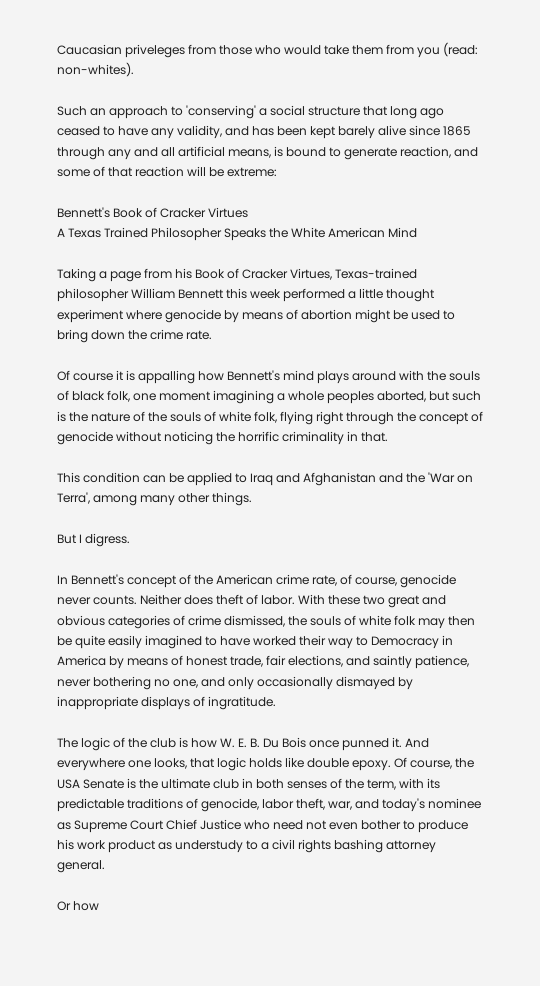Caucasian priveleges from those who would take them from you (read: non-whites).

Such an approach to 'conserving' a social structure that long ago ceased to have any validity, and has been kept barely alive since 1865 through any and all artificial means, is bound to generate reaction, and some of that reaction will be extreme:

Bennett's Book of Cracker Virtues
A Texas Trained Philosopher Speaks the White American Mind

Taking a page from his Book of Cracker Virtues, Texas-trained philosopher William Bennett this week performed a little thought experiment where genocide by means of abortion might be used to bring down the crime rate.

Of course it is appalling how Bennett's mind plays around with the souls of black folk, one moment imagining a whole peoples aborted, but such is the nature of the souls of white folk, flying right through the concept of genocide without noticing the horrific criminality in that.

This condition can be applied to Iraq and Afghanistan and the 'War on Terra', among many other things.

But I digress.

In Bennett's concept of the American crime rate, of course, genocide never counts. Neither does theft of labor. With these two great and obvious categories of crime dismissed, the souls of white folk may then be quite easily imagined to have worked their way to Democracy in America by means of honest trade, fair elections, and saintly patience, never bothering no one, and only occasionally dismayed by inappropriate displays of ingratitude.

The logic of the club is how W. E. B. Du Bois once punned it. And everywhere one looks, that logic holds like double epoxy. Of course, the USA Senate is the ultimate club in both senses of the term, with its predictable traditions of genocide, labor theft, war, and today's nominee as Supreme Court Chief Justice who need not even bother to produce his work product as understudy to a civil rights bashing attorney general.

Or how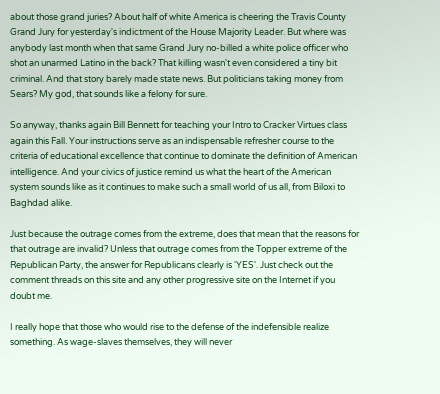about those grand juries? About half of white America is cheering the Travis County Grand Jury for yesterday's indictment of the House Majority Leader. But where was anybody last month when that same Grand Jury no-billed a white police officer who shot an unarmed Latino in the back? That killing wasn't even considered a tiny bit criminal. And that story barely made state news. But politicians taking money from Sears? My god, that sounds like a felony for sure.

So anyway, thanks again Bill Bennett for teaching your Intro to Cracker Virtues class again this Fall. Your instructions serve as an indispensable refresher course to the criteria of educational excellence that continue to dominate the definition of American intelligence. And your civics of justice remind us what the heart of the American system sounds like as it continues to make such a small world of us all, from Biloxi to Baghdad alike.

Just because the outrage comes from the extreme, does that mean that the reasons for that outrage are invalid? Unless that outrage comes from the Topper extreme of the Republican Party, the answer for Republicans clearly is 'YES'. Just check out the comment threads on this site and any other progressive site on the Internet if you doubt me.

I really hope that those who would rise to the defense of the indefensible realize something. As wage-slaves themselves, they will never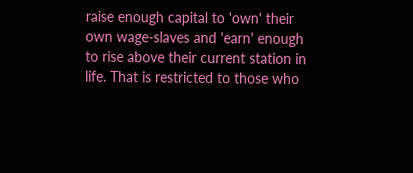raise enough capital to 'own' their own wage-slaves and 'earn' enough to rise above their current station in life. That is restricted to those who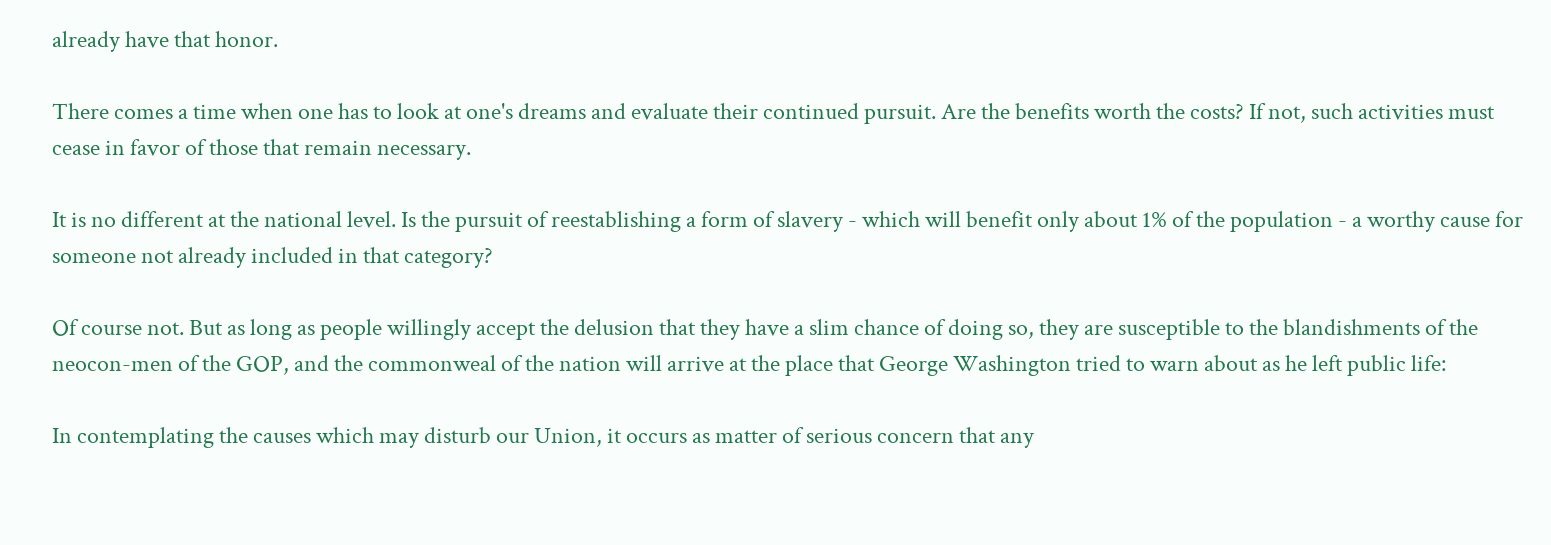already have that honor.

There comes a time when one has to look at one's dreams and evaluate their continued pursuit. Are the benefits worth the costs? If not, such activities must cease in favor of those that remain necessary.

It is no different at the national level. Is the pursuit of reestablishing a form of slavery - which will benefit only about 1% of the population - a worthy cause for someone not already included in that category?

Of course not. But as long as people willingly accept the delusion that they have a slim chance of doing so, they are susceptible to the blandishments of the neocon-men of the GOP, and the commonweal of the nation will arrive at the place that George Washington tried to warn about as he left public life:

In contemplating the causes which may disturb our Union, it occurs as matter of serious concern that any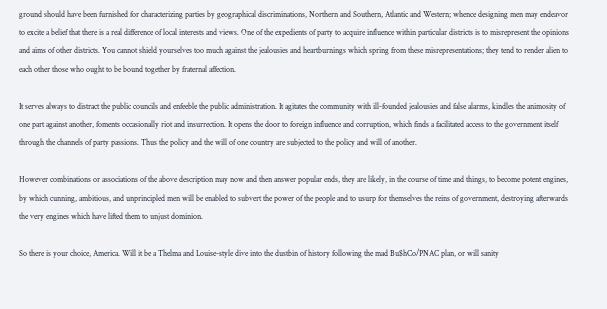ground should have been furnished for characterizing parties by geographical discriminations, Northern and Southern, Atlantic and Western; whence designing men may endeavor to excite a belief that there is a real difference of local interests and views. One of the expedients of party to acquire influence within particular districts is to misrepresent the opinions and aims of other districts. You cannot shield yourselves too much against the jealousies and heartburnings which spring from these misrepresentations; they tend to render alien to each other those who ought to be bound together by fraternal affection.

It serves always to distract the public councils and enfeeble the public administration. It agitates the community with ill-founded jealousies and false alarms, kindles the animosity of one part against another, foments occasionally riot and insurrection. It opens the door to foreign influence and corruption, which finds a facilitated access to the government itself through the channels of party passions. Thus the policy and the will of one country are subjected to the policy and will of another.

However combinations or associations of the above description may now and then answer popular ends, they are likely, in the course of time and things, to become potent engines, by which cunning, ambitious, and unprincipled men will be enabled to subvert the power of the people and to usurp for themselves the reins of government, destroying afterwards the very engines which have lifted them to unjust dominion.

So there is your choice, America. Will it be a Thelma and Louise-style dive into the dustbin of history following the mad Bu$hCo/PNAC plan, or will sanity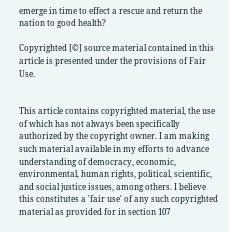emerge in time to effect a rescue and return the nation to good health?

Copyrighted [©] source material contained in this article is presented under the provisions of Fair Use.


This article contains copyrighted material, the use of which has not always been specifically authorized by the copyright owner. I am making such material available in my efforts to advance understanding of democracy, economic, environmental, human rights, political, scientific, and social justice issues, among others. I believe this constitutes a 'fair use' of any such copyrighted material as provided for in section 107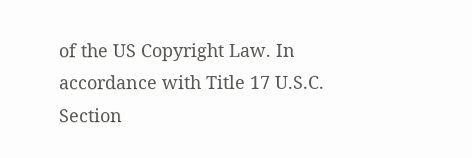of the US Copyright Law. In accordance with Title 17 U.S.C. Section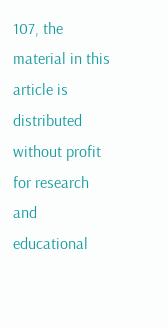107, the material in this article is distributed without profit for research and educational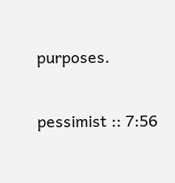purposes.

pessimist :: 7:56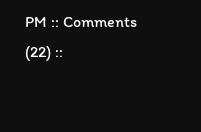PM :: Comments (22) ::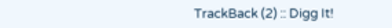TrackBack (2) :: Digg It!